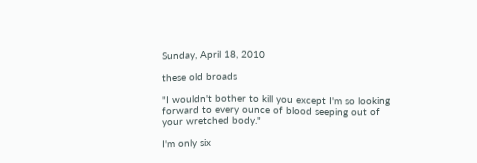Sunday, April 18, 2010

these old broads

"I wouldn't bother to kill you except I'm so looking forward to every ounce of blood seeping out of your wretched body."

I'm only six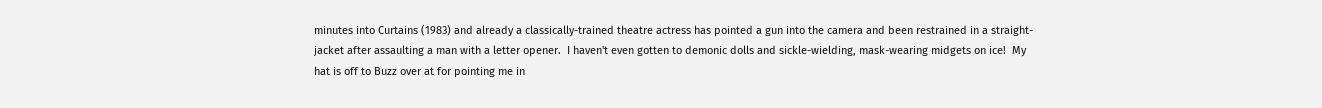minutes into Curtains (1983) and already a classically-trained theatre actress has pointed a gun into the camera and been restrained in a straight-jacket after assaulting a man with a letter opener.  I haven't even gotten to demonic dolls and sickle-wielding, mask-wearing midgets on ice!  My hat is off to Buzz over at for pointing me in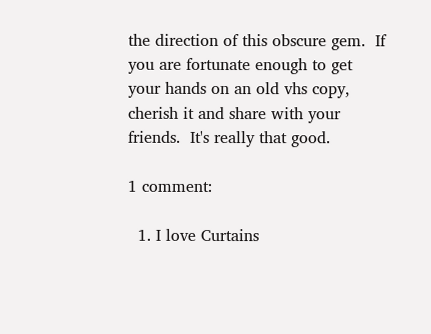the direction of this obscure gem.  If you are fortunate enough to get your hands on an old vhs copy, cherish it and share with your friends.  It's really that good.

1 comment:

  1. I love Curtains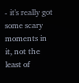- it's really got some scary moments in it, not the least of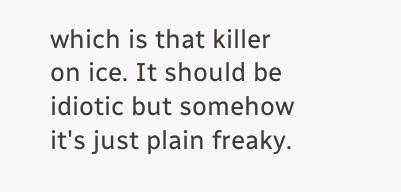which is that killer on ice. It should be idiotic but somehow it's just plain freaky.